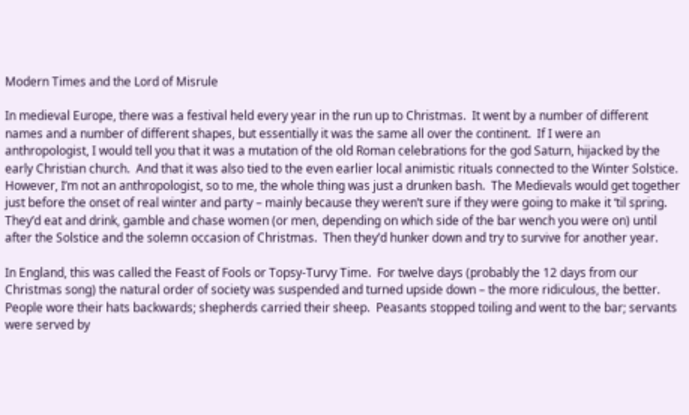Modern Times and the Lord of Misrule

In medieval Europe, there was a festival held every year in the run up to Christmas.  It went by a number of different names and a number of different shapes, but essentially it was the same all over the continent.  If I were an anthropologist, I would tell you that it was a mutation of the old Roman celebrations for the god Saturn, hijacked by the early Christian church.  And that it was also tied to the even earlier local animistic rituals connected to the Winter Solstice.  However, I’m not an anthropologist, so to me, the whole thing was just a drunken bash.  The Medievals would get together just before the onset of real winter and party – mainly because they weren’t sure if they were going to make it ‘til spring.  They’d eat and drink, gamble and chase women (or men, depending on which side of the bar wench you were on) until after the Solstice and the solemn occasion of Christmas.  Then they’d hunker down and try to survive for another year.

In England, this was called the Feast of Fools or Topsy-Turvy Time.  For twelve days (probably the 12 days from our Christmas song) the natural order of society was suspended and turned upside down – the more ridiculous, the better.  People wore their hats backwards; shepherds carried their sheep.  Peasants stopped toiling and went to the bar; servants were served by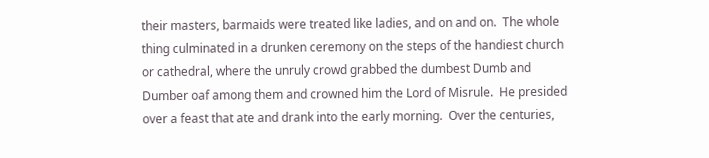their masters, barmaids were treated like ladies, and on and on.  The whole thing culminated in a drunken ceremony on the steps of the handiest church or cathedral, where the unruly crowd grabbed the dumbest Dumb and Dumber oaf among them and crowned him the Lord of Misrule.  He presided over a feast that ate and drank into the early morning.  Over the centuries,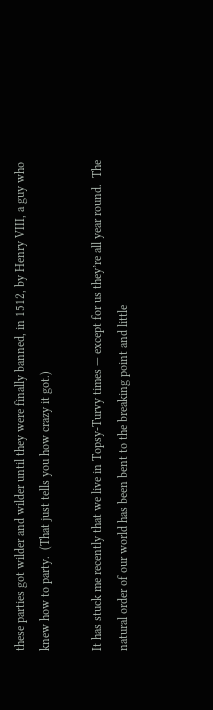these parties got wilder and wilder until they were finally banned, in 1512, by Henry VIII, a guy who knew how to party.  (That just tells you how crazy it got.)

It has stuck me recently that we live in Topsy-Turvy times — except for us they’re all year round.  The natural order of our world has been bent to the breaking point and little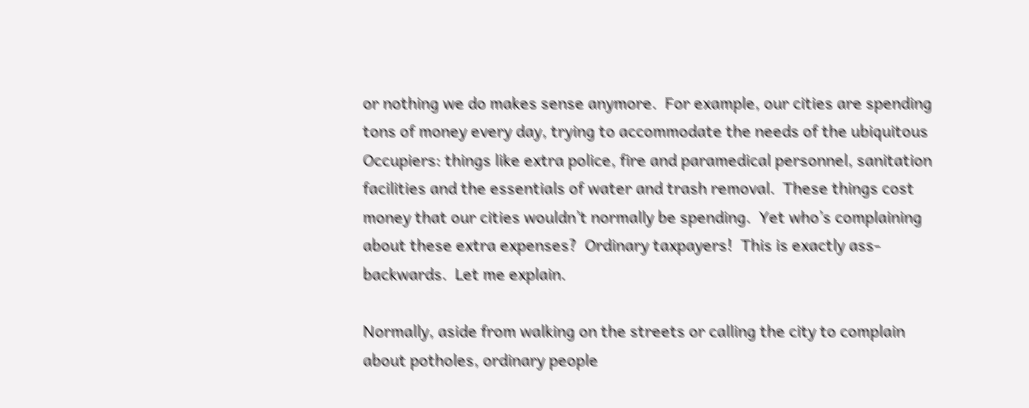or nothing we do makes sense anymore.  For example, our cities are spending tons of money every day, trying to accommodate the needs of the ubiquitous Occupiers: things like extra police, fire and paramedical personnel, sanitation facilities and the essentials of water and trash removal.  These things cost money that our cities wouldn’t normally be spending.  Yet who’s complaining about these extra expenses?  Ordinary taxpayers!  This is exactly ass-backwards.  Let me explain.

Normally, aside from walking on the streets or calling the city to complain about potholes, ordinary people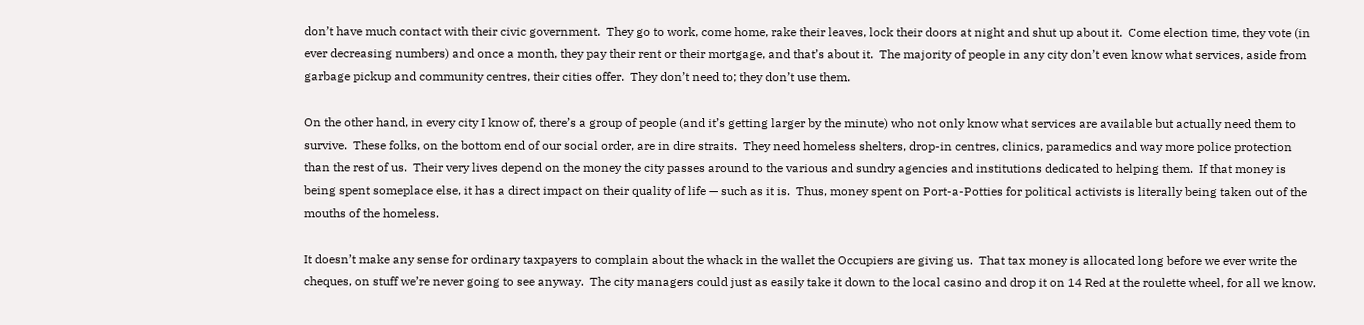don’t have much contact with their civic government.  They go to work, come home, rake their leaves, lock their doors at night and shut up about it.  Come election time, they vote (in ever decreasing numbers) and once a month, they pay their rent or their mortgage, and that’s about it.  The majority of people in any city don’t even know what services, aside from garbage pickup and community centres, their cities offer.  They don’t need to; they don’t use them.

On the other hand, in every city I know of, there’s a group of people (and it’s getting larger by the minute) who not only know what services are available but actually need them to survive.  These folks, on the bottom end of our social order, are in dire straits.  They need homeless shelters, drop-in centres, clinics, paramedics and way more police protection than the rest of us.  Their very lives depend on the money the city passes around to the various and sundry agencies and institutions dedicated to helping them.  If that money is being spent someplace else, it has a direct impact on their quality of life — such as it is.  Thus, money spent on Port-a-Potties for political activists is literally being taken out of the mouths of the homeless.

It doesn’t make any sense for ordinary taxpayers to complain about the whack in the wallet the Occupiers are giving us.  That tax money is allocated long before we ever write the cheques, on stuff we’re never going to see anyway.  The city managers could just as easily take it down to the local casino and drop it on 14 Red at the roulette wheel, for all we know.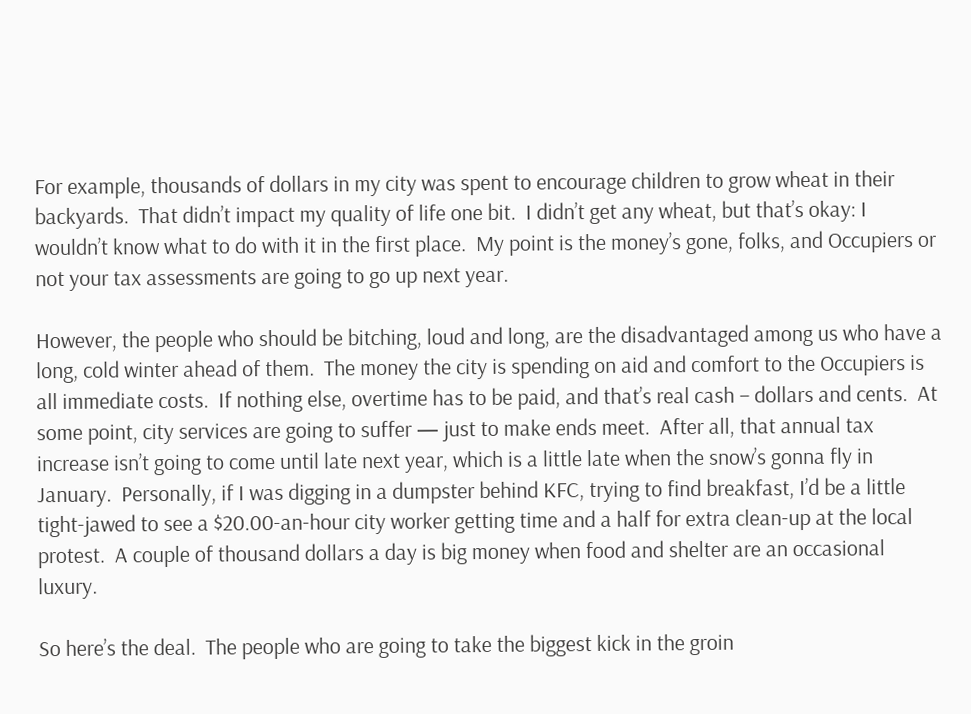For example, thousands of dollars in my city was spent to encourage children to grow wheat in their backyards.  That didn’t impact my quality of life one bit.  I didn’t get any wheat, but that’s okay: I wouldn’t know what to do with it in the first place.  My point is the money’s gone, folks, and Occupiers or not your tax assessments are going to go up next year.

However, the people who should be bitching, loud and long, are the disadvantaged among us who have a long, cold winter ahead of them.  The money the city is spending on aid and comfort to the Occupiers is all immediate costs.  If nothing else, overtime has to be paid, and that’s real cash – dollars and cents.  At some point, city services are going to suffer — just to make ends meet.  After all, that annual tax increase isn’t going to come until late next year, which is a little late when the snow’s gonna fly in January.  Personally, if I was digging in a dumpster behind KFC, trying to find breakfast, I’d be a little tight-jawed to see a $20.00-an-hour city worker getting time and a half for extra clean-up at the local protest.  A couple of thousand dollars a day is big money when food and shelter are an occasional luxury.

So here’s the deal.  The people who are going to take the biggest kick in the groin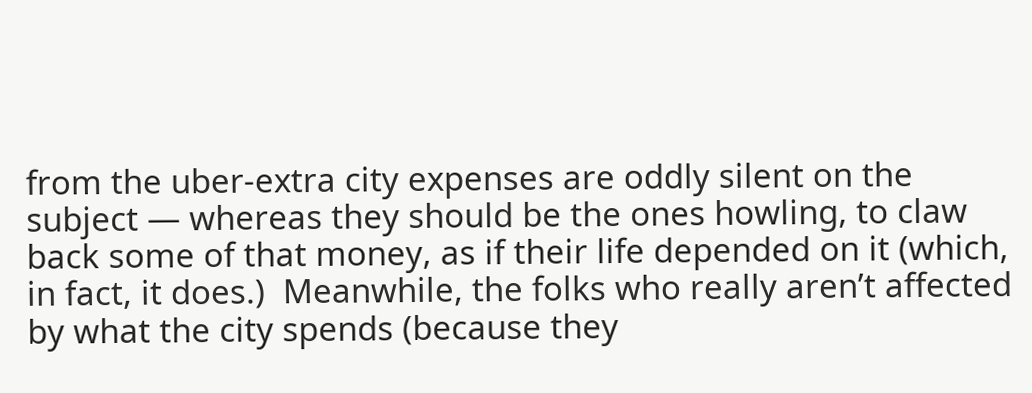from the uber-extra city expenses are oddly silent on the subject — whereas they should be the ones howling, to claw back some of that money, as if their life depended on it (which, in fact, it does.)  Meanwhile, the folks who really aren’t affected by what the city spends (because they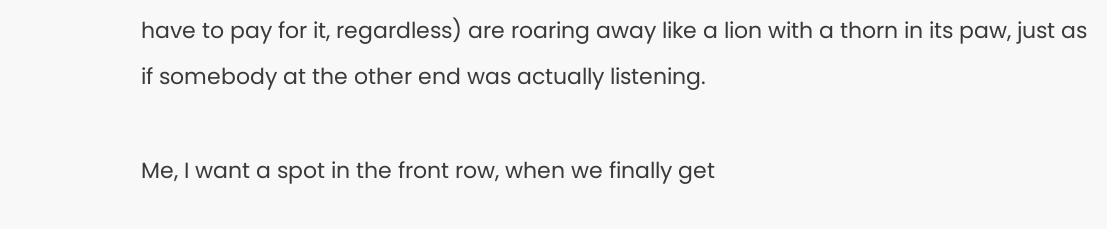have to pay for it, regardless) are roaring away like a lion with a thorn in its paw, just as if somebody at the other end was actually listening.

Me, I want a spot in the front row, when we finally get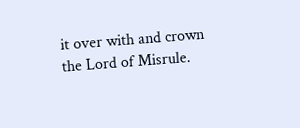it over with and crown the Lord of Misrule.